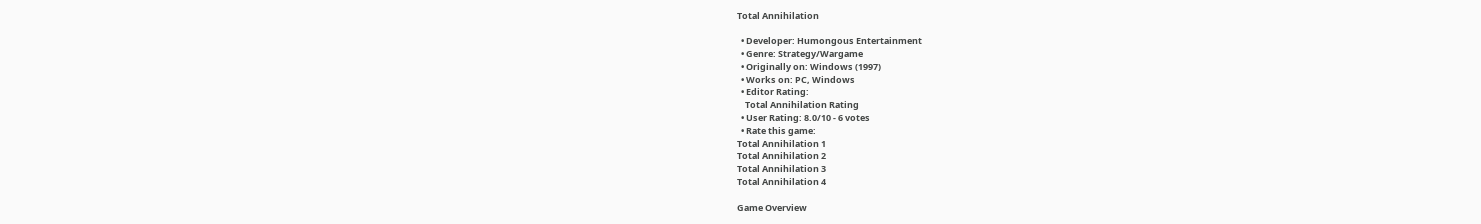Total Annihilation

  • Developer: Humongous Entertainment
  • Genre: Strategy/Wargame
  • Originally on: Windows (1997)
  • Works on: PC, Windows
  • Editor Rating:
    Total Annihilation Rating
  • User Rating: 8.0/10 - 6 votes
  • Rate this game:
Total Annihilation 1
Total Annihilation 2
Total Annihilation 3
Total Annihilation 4

Game Overview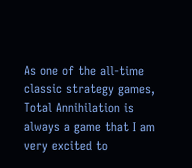As one of the all-time classic strategy games, Total Annihilation is always a game that I am very excited to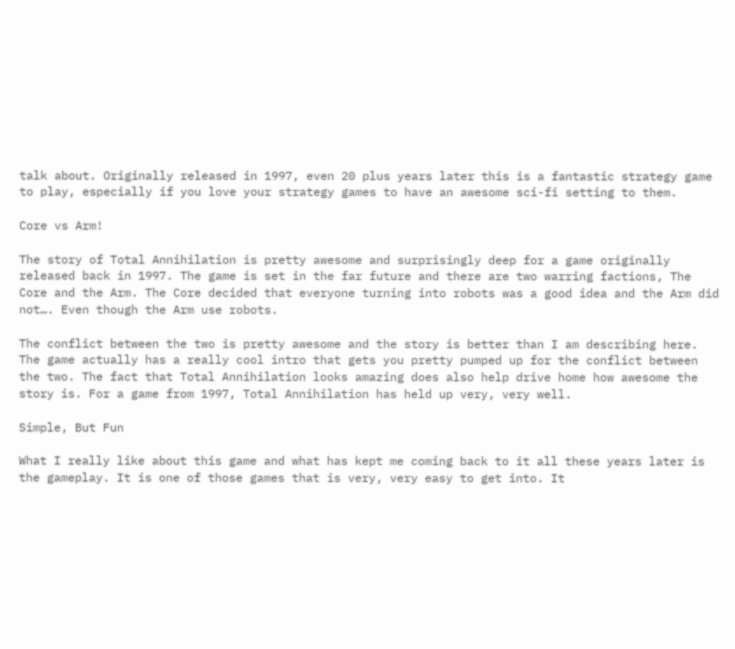talk about. Originally released in 1997, even 20 plus years later this is a fantastic strategy game to play, especially if you love your strategy games to have an awesome sci-fi setting to them.

Core vs Arm!

The story of Total Annihilation is pretty awesome and surprisingly deep for a game originally released back in 1997. The game is set in the far future and there are two warring factions, The Core and the Arm. The Core decided that everyone turning into robots was a good idea and the Arm did not…. Even though the Arm use robots.

The conflict between the two is pretty awesome and the story is better than I am describing here. The game actually has a really cool intro that gets you pretty pumped up for the conflict between the two. The fact that Total Annihilation looks amazing does also help drive home how awesome the story is. For a game from 1997, Total Annihilation has held up very, very well.

Simple, But Fun

What I really like about this game and what has kept me coming back to it all these years later is the gameplay. It is one of those games that is very, very easy to get into. It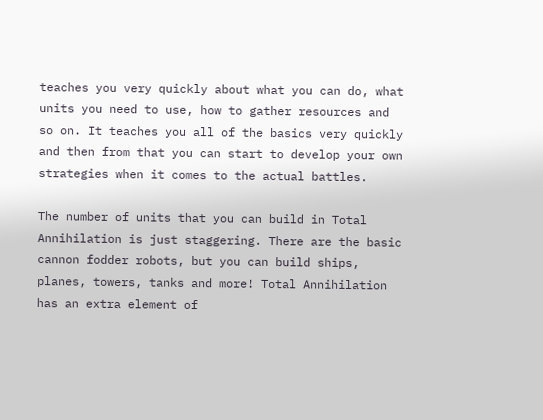teaches you very quickly about what you can do, what units you need to use, how to gather resources and so on. It teaches you all of the basics very quickly and then from that you can start to develop your own strategies when it comes to the actual battles.

The number of units that you can build in Total Annihilation is just staggering. There are the basic cannon fodder robots, but you can build ships, planes, towers, tanks and more! Total Annihilation has an extra element of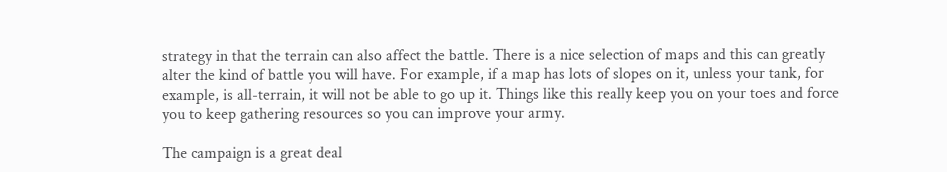strategy in that the terrain can also affect the battle. There is a nice selection of maps and this can greatly alter the kind of battle you will have. For example, if a map has lots of slopes on it, unless your tank, for example, is all-terrain, it will not be able to go up it. Things like this really keep you on your toes and force you to keep gathering resources so you can improve your army.

The campaign is a great deal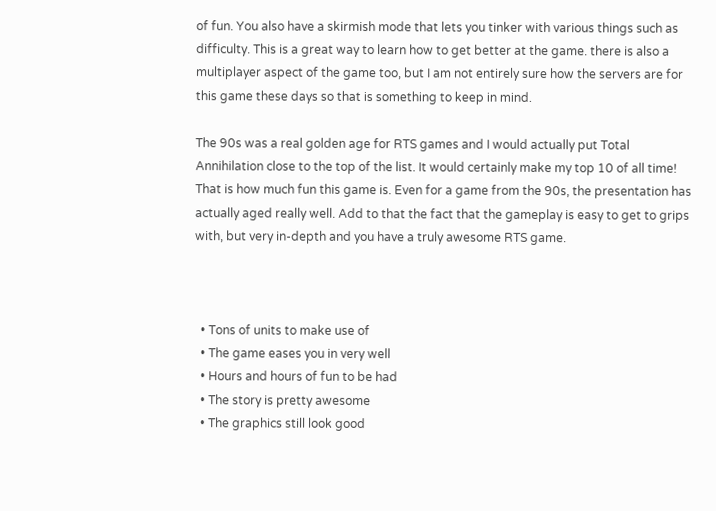of fun. You also have a skirmish mode that lets you tinker with various things such as difficulty. This is a great way to learn how to get better at the game. there is also a multiplayer aspect of the game too, but I am not entirely sure how the servers are for this game these days so that is something to keep in mind.

The 90s was a real golden age for RTS games and I would actually put Total Annihilation close to the top of the list. It would certainly make my top 10 of all time! That is how much fun this game is. Even for a game from the 90s, the presentation has actually aged really well. Add to that the fact that the gameplay is easy to get to grips with, but very in-depth and you have a truly awesome RTS game.



  • Tons of units to make use of
  • The game eases you in very well
  • Hours and hours of fun to be had
  • The story is pretty awesome
  • The graphics still look good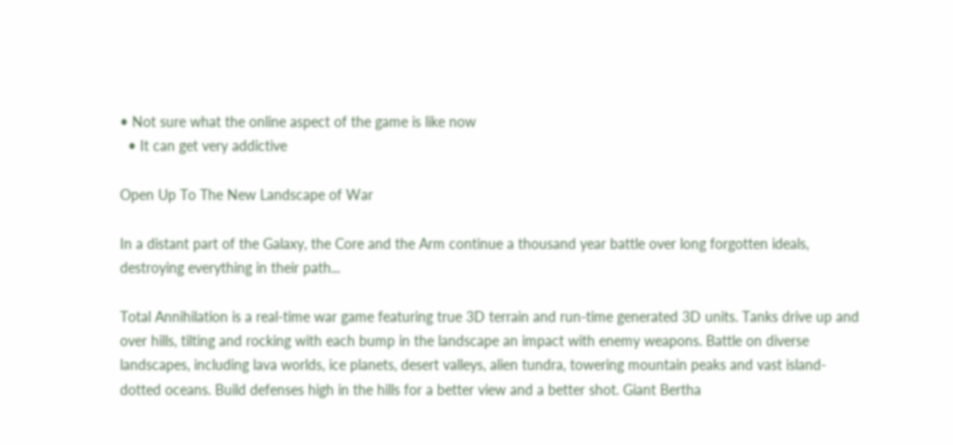• Not sure what the online aspect of the game is like now
  • It can get very addictive

Open Up To The New Landscape of War

In a distant part of the Galaxy, the Core and the Arm continue a thousand year battle over long forgotten ideals, destroying everything in their path...

Total Annihilation is a real-time war game featuring true 3D terrain and run-time generated 3D units. Tanks drive up and over hills, tilting and rocking with each bump in the landscape an impact with enemy weapons. Battle on diverse landscapes, including lava worlds, ice planets, desert valleys, alien tundra, towering mountain peaks and vast island-dotted oceans. Build defenses high in the hills for a better view and a better shot. Giant Bertha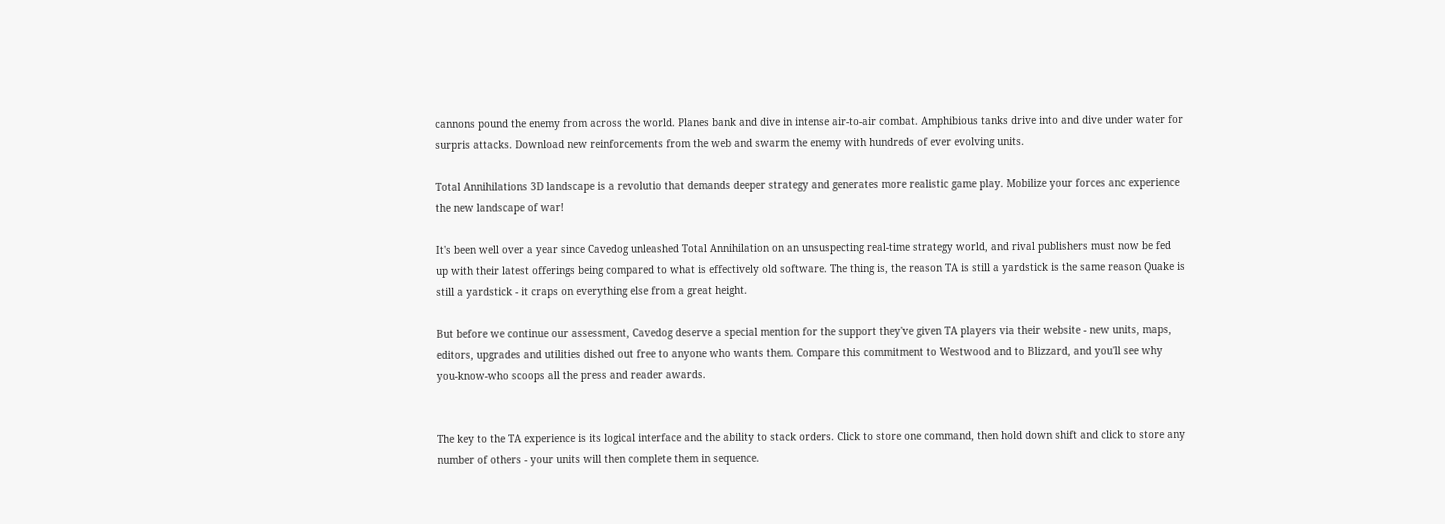cannons pound the enemy from across the world. Planes bank and dive in intense air-to-air combat. Amphibious tanks drive into and dive under water for surpris attacks. Download new reinforcements from the web and swarm the enemy with hundreds of ever evolving units.

Total Annihilations 3D landscape is a revolutio that demands deeper strategy and generates more realistic game play. Mobilize your forces anc experience the new landscape of war!

It's been well over a year since Cavedog unleashed Total Annihilation on an unsuspecting real-time strategy world, and rival publishers must now be fed up with their latest offerings being compared to what is effectively old software. The thing is, the reason TA is still a yardstick is the same reason Quake is still a yardstick - it craps on everything else from a great height.

But before we continue our assessment, Cavedog deserve a special mention for the support they've given TA players via their website - new units, maps, editors, upgrades and utilities dished out free to anyone who wants them. Compare this commitment to Westwood and to Blizzard, and you'll see why you-know-who scoops all the press and reader awards.


The key to the TA experience is its logical interface and the ability to stack orders. Click to store one command, then hold down shift and click to store any number of others - your units will then complete them in sequence.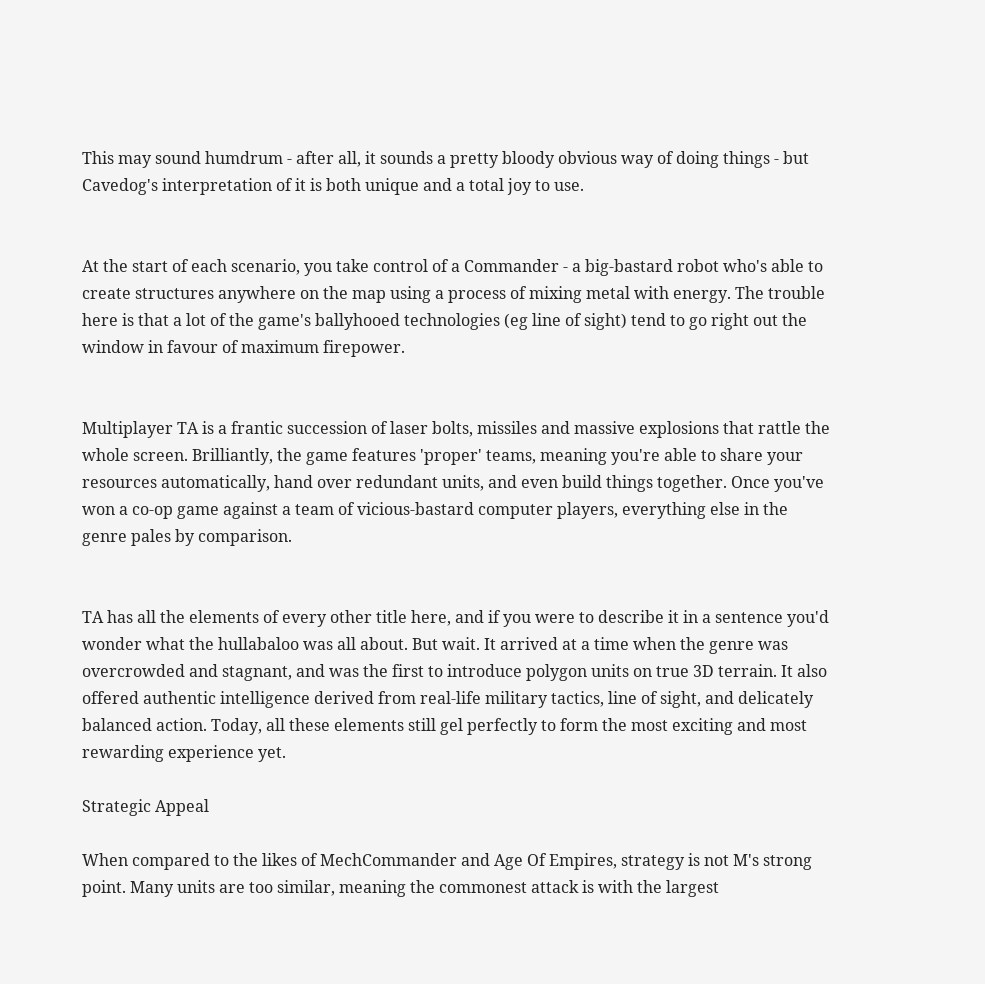This may sound humdrum - after all, it sounds a pretty bloody obvious way of doing things - but Cavedog's interpretation of it is both unique and a total joy to use.


At the start of each scenario, you take control of a Commander - a big-bastard robot who's able to create structures anywhere on the map using a process of mixing metal with energy. The trouble here is that a lot of the game's ballyhooed technologies (eg line of sight) tend to go right out the window in favour of maximum firepower.


Multiplayer TA is a frantic succession of laser bolts, missiles and massive explosions that rattle the whole screen. Brilliantly, the game features 'proper' teams, meaning you're able to share your resources automatically, hand over redundant units, and even build things together. Once you've won a co-op game against a team of vicious-bastard computer players, everything else in the genre pales by comparison.


TA has all the elements of every other title here, and if you were to describe it in a sentence you'd wonder what the hullabaloo was all about. But wait. It arrived at a time when the genre was overcrowded and stagnant, and was the first to introduce polygon units on true 3D terrain. It also offered authentic intelligence derived from real-life military tactics, line of sight, and delicately balanced action. Today, all these elements still gel perfectly to form the most exciting and most rewarding experience yet.

Strategic Appeal

When compared to the likes of MechCommander and Age Of Empires, strategy is not M's strong point. Many units are too similar, meaning the commonest attack is with the largest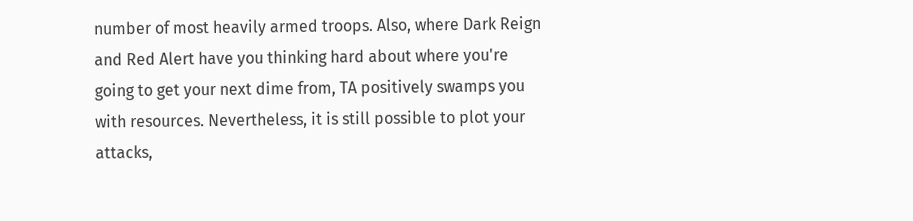number of most heavily armed troops. Also, where Dark Reign and Red Alert have you thinking hard about where you're going to get your next dime from, TA positively swamps you with resources. Nevertheless, it is still possible to plot your attacks,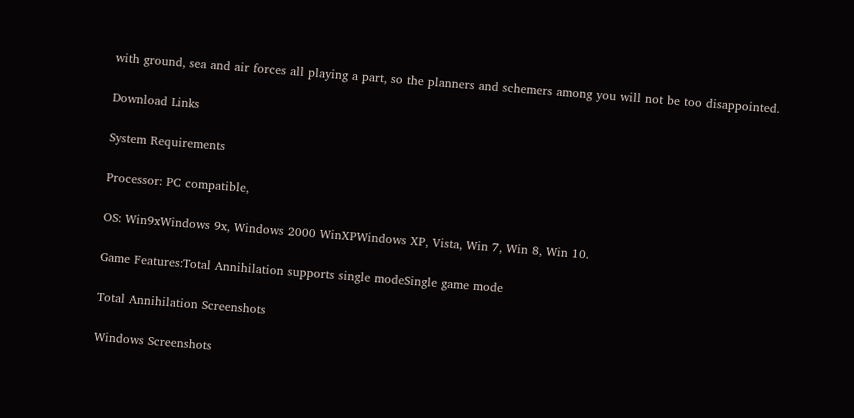with ground, sea and air forces all playing a part, so the planners and schemers among you will not be too disappointed.

Download Links

System Requirements

Processor: PC compatible,

OS: Win9xWindows 9x, Windows 2000 WinXPWindows XP, Vista, Win 7, Win 8, Win 10.

Game Features:Total Annihilation supports single modeSingle game mode

Total Annihilation Screenshots

Windows Screenshots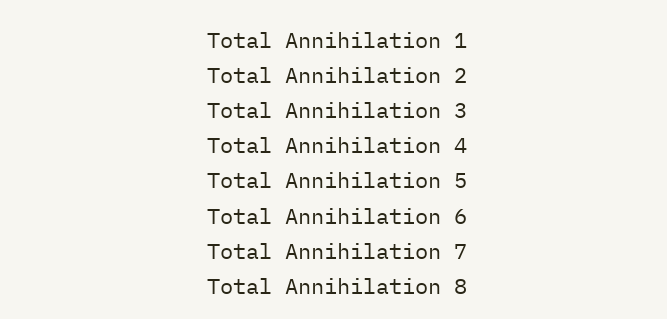Total Annihilation 1
Total Annihilation 2
Total Annihilation 3
Total Annihilation 4
Total Annihilation 5
Total Annihilation 6
Total Annihilation 7
Total Annihilation 8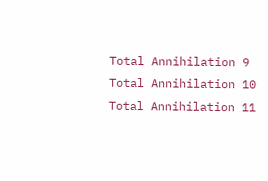Total Annihilation 9
Total Annihilation 10
Total Annihilation 11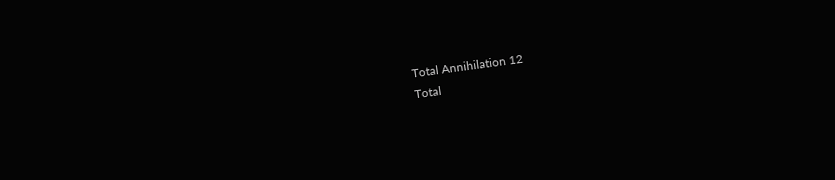Total Annihilation 12
Total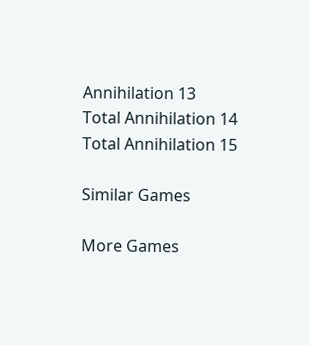Annihilation 13
Total Annihilation 14
Total Annihilation 15

Similar Games

More Games